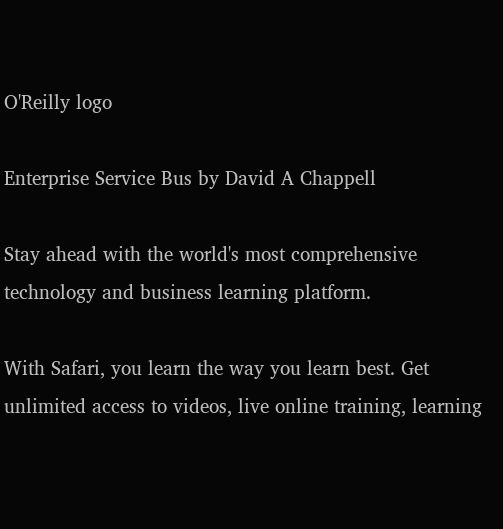O'Reilly logo

Enterprise Service Bus by David A Chappell

Stay ahead with the world's most comprehensive technology and business learning platform.

With Safari, you learn the way you learn best. Get unlimited access to videos, live online training, learning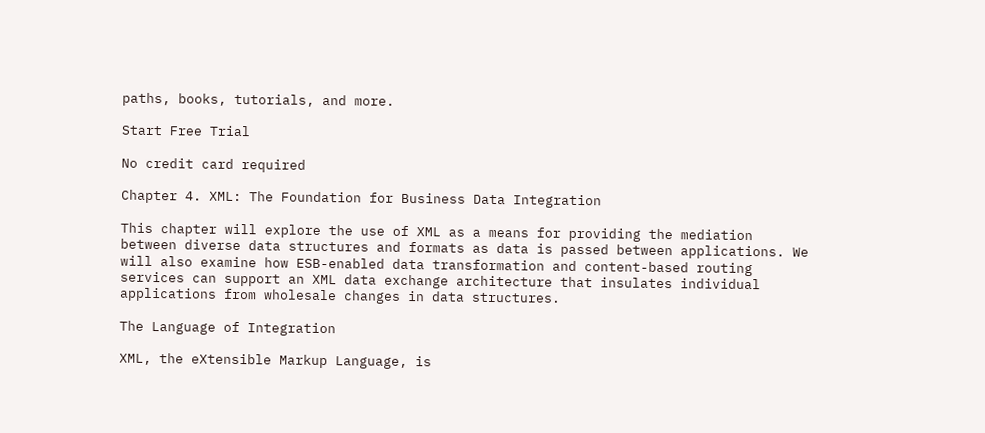paths, books, tutorials, and more.

Start Free Trial

No credit card required

Chapter 4. XML: The Foundation for Business Data Integration

This chapter will explore the use of XML as a means for providing the mediation between diverse data structures and formats as data is passed between applications. We will also examine how ESB-enabled data transformation and content-based routing services can support an XML data exchange architecture that insulates individual applications from wholesale changes in data structures.

The Language of Integration

XML, the eXtensible Markup Language, is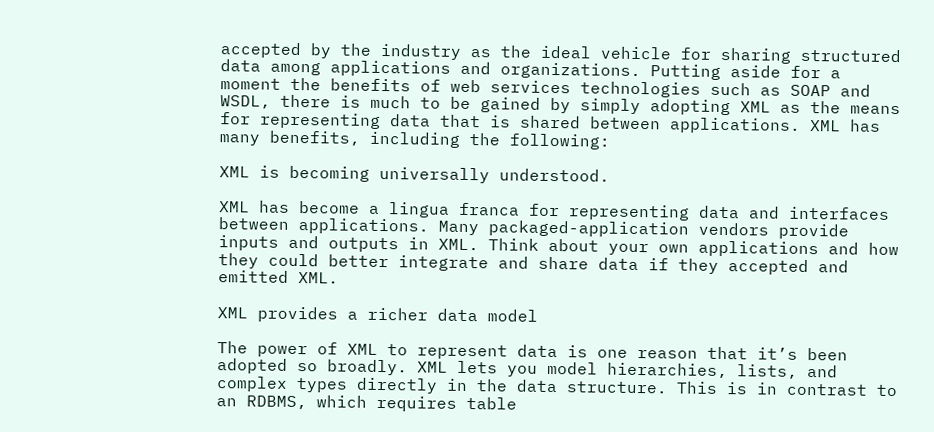accepted by the industry as the ideal vehicle for sharing structured data among applications and organizations. Putting aside for a moment the benefits of web services technologies such as SOAP and WSDL, there is much to be gained by simply adopting XML as the means for representing data that is shared between applications. XML has many benefits, including the following:

XML is becoming universally understood.

XML has become a lingua franca for representing data and interfaces between applications. Many packaged-application vendors provide inputs and outputs in XML. Think about your own applications and how they could better integrate and share data if they accepted and emitted XML.

XML provides a richer data model

The power of XML to represent data is one reason that it’s been adopted so broadly. XML lets you model hierarchies, lists, and complex types directly in the data structure. This is in contrast to an RDBMS, which requires table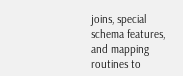joins, special schema features, and mapping routines to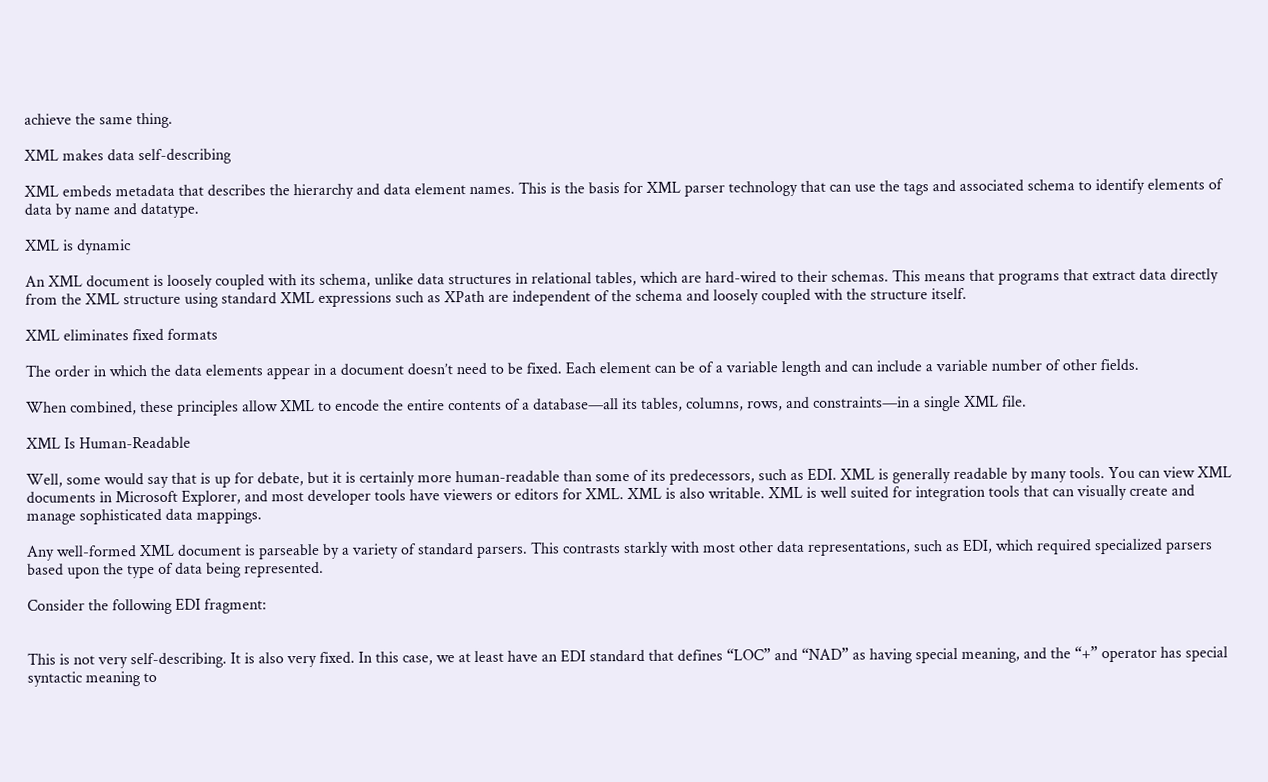achieve the same thing.

XML makes data self-describing

XML embeds metadata that describes the hierarchy and data element names. This is the basis for XML parser technology that can use the tags and associated schema to identify elements of data by name and datatype.

XML is dynamic

An XML document is loosely coupled with its schema, unlike data structures in relational tables, which are hard-wired to their schemas. This means that programs that extract data directly from the XML structure using standard XML expressions such as XPath are independent of the schema and loosely coupled with the structure itself.

XML eliminates fixed formats

The order in which the data elements appear in a document doesn’t need to be fixed. Each element can be of a variable length and can include a variable number of other fields.

When combined, these principles allow XML to encode the entire contents of a database—all its tables, columns, rows, and constraints—in a single XML file.

XML Is Human-Readable

Well, some would say that is up for debate, but it is certainly more human-readable than some of its predecessors, such as EDI. XML is generally readable by many tools. You can view XML documents in Microsoft Explorer, and most developer tools have viewers or editors for XML. XML is also writable. XML is well suited for integration tools that can visually create and manage sophisticated data mappings.

Any well-formed XML document is parseable by a variety of standard parsers. This contrasts starkly with most other data representations, such as EDI, which required specialized parsers based upon the type of data being represented.

Consider the following EDI fragment:


This is not very self-describing. It is also very fixed. In this case, we at least have an EDI standard that defines “LOC” and “NAD” as having special meaning, and the “+” operator has special syntactic meaning to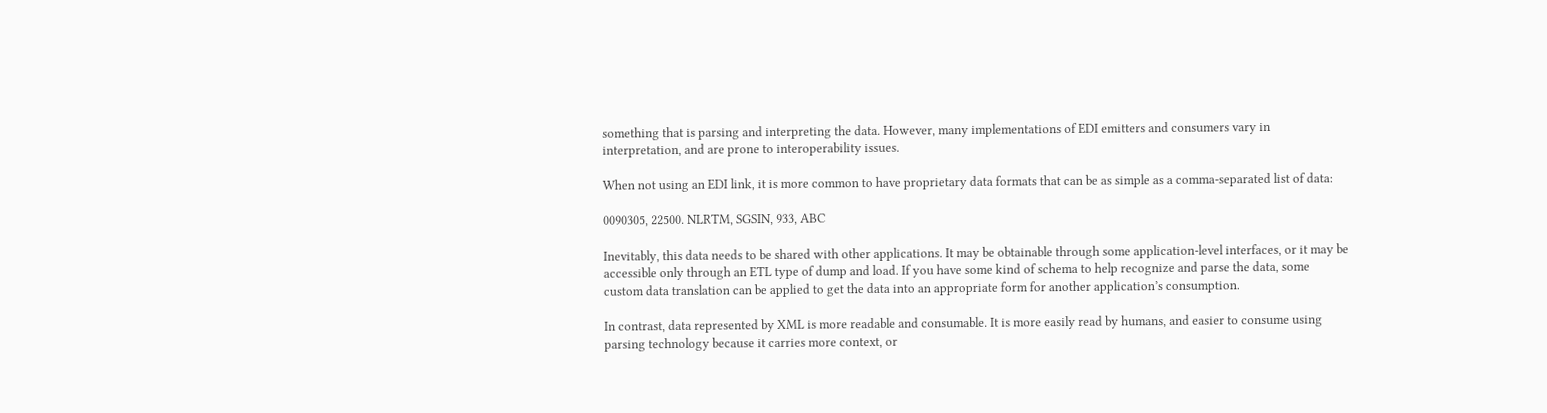something that is parsing and interpreting the data. However, many implementations of EDI emitters and consumers vary in interpretation, and are prone to interoperability issues.

When not using an EDI link, it is more common to have proprietary data formats that can be as simple as a comma-separated list of data:

0090305, 22500. NLRTM, SGSIN, 933, ABC

Inevitably, this data needs to be shared with other applications. It may be obtainable through some application-level interfaces, or it may be accessible only through an ETL type of dump and load. If you have some kind of schema to help recognize and parse the data, some custom data translation can be applied to get the data into an appropriate form for another application’s consumption.

In contrast, data represented by XML is more readable and consumable. It is more easily read by humans, and easier to consume using parsing technology because it carries more context, or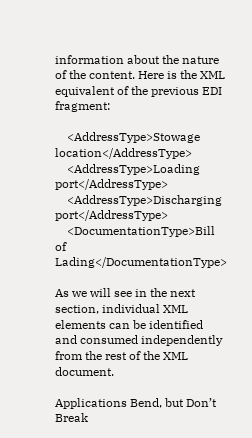information about the nature of the content. Here is the XML equivalent of the previous EDI fragment:

    <AddressType>Stowage location</AddressType>
    <AddressType>Loading port</AddressType>
    <AddressType>Discharging port</AddressType>
    <DocumentationType>Bill of Lading</DocumentationType>

As we will see in the next section, individual XML elements can be identified and consumed independently from the rest of the XML document.

Applications Bend, but Don’t Break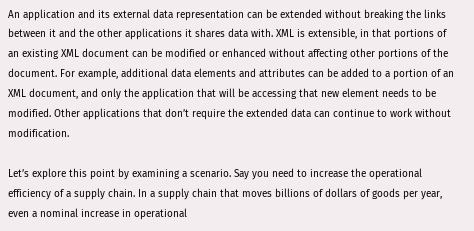An application and its external data representation can be extended without breaking the links between it and the other applications it shares data with. XML is extensible, in that portions of an existing XML document can be modified or enhanced without affecting other portions of the document. For example, additional data elements and attributes can be added to a portion of an XML document, and only the application that will be accessing that new element needs to be modified. Other applications that don’t require the extended data can continue to work without modification.

Let’s explore this point by examining a scenario. Say you need to increase the operational efficiency of a supply chain. In a supply chain that moves billions of dollars of goods per year, even a nominal increase in operational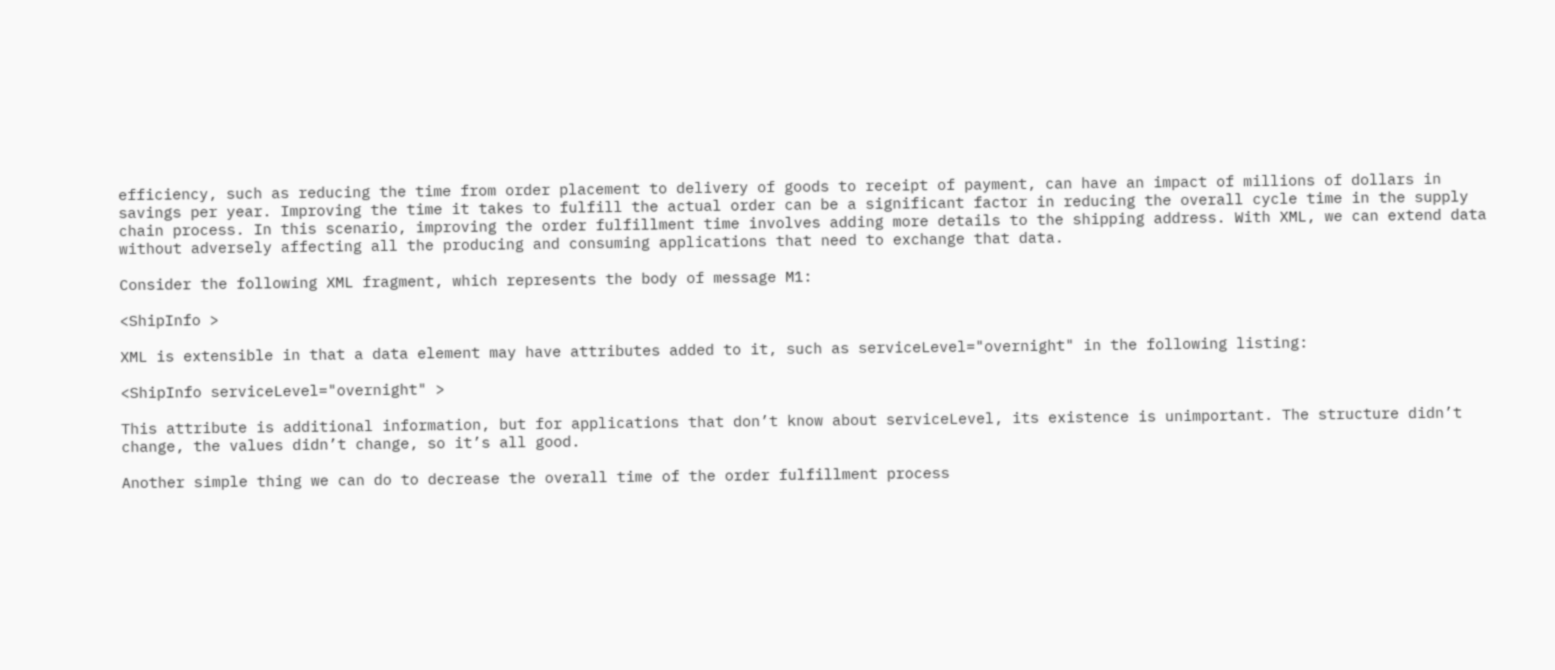efficiency, such as reducing the time from order placement to delivery of goods to receipt of payment, can have an impact of millions of dollars in savings per year. Improving the time it takes to fulfill the actual order can be a significant factor in reducing the overall cycle time in the supply chain process. In this scenario, improving the order fulfillment time involves adding more details to the shipping address. With XML, we can extend data without adversely affecting all the producing and consuming applications that need to exchange that data.

Consider the following XML fragment, which represents the body of message M1:

<ShipInfo >

XML is extensible in that a data element may have attributes added to it, such as serviceLevel="overnight" in the following listing:

<ShipInfo serviceLevel="overnight" >

This attribute is additional information, but for applications that don’t know about serviceLevel, its existence is unimportant. The structure didn’t change, the values didn’t change, so it’s all good.

Another simple thing we can do to decrease the overall time of the order fulfillment process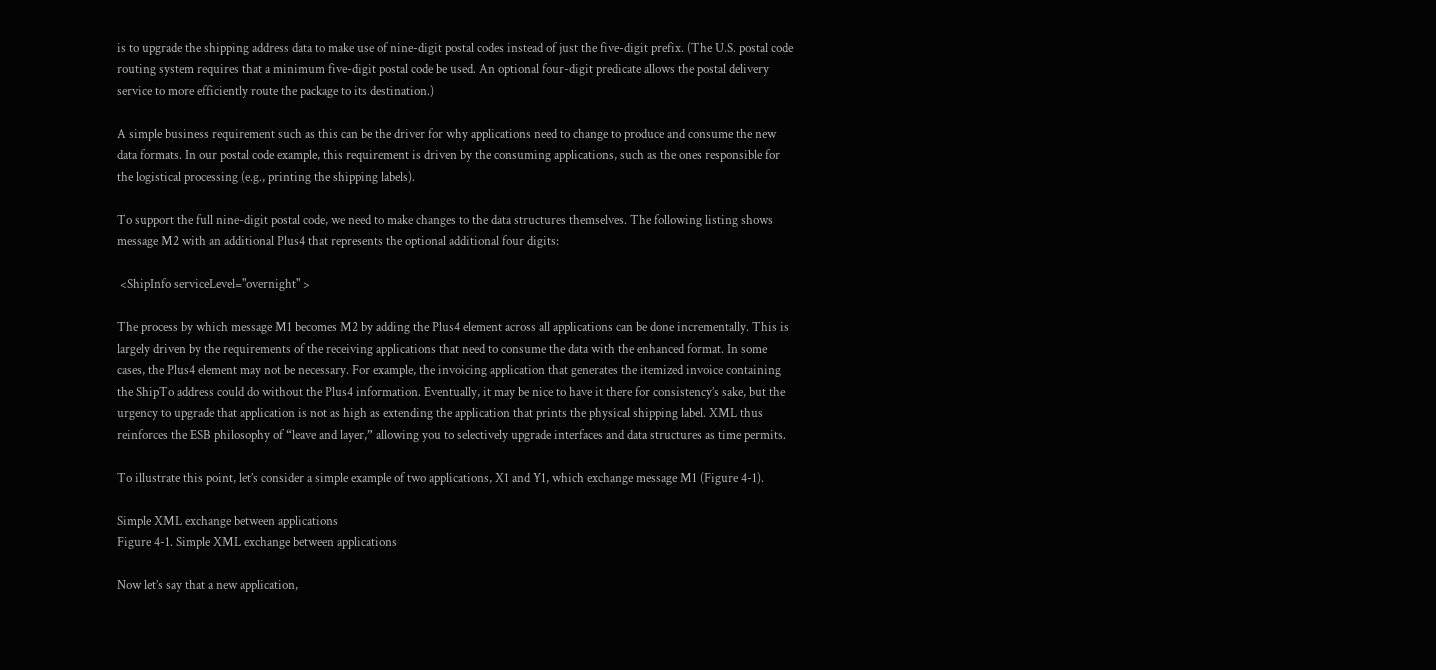is to upgrade the shipping address data to make use of nine-digit postal codes instead of just the five-digit prefix. (The U.S. postal code routing system requires that a minimum five-digit postal code be used. An optional four-digit predicate allows the postal delivery service to more efficiently route the package to its destination.)

A simple business requirement such as this can be the driver for why applications need to change to produce and consume the new data formats. In our postal code example, this requirement is driven by the consuming applications, such as the ones responsible for the logistical processing (e.g., printing the shipping labels).

To support the full nine-digit postal code, we need to make changes to the data structures themselves. The following listing shows message M2 with an additional Plus4 that represents the optional additional four digits:

 <ShipInfo serviceLevel="overnight" >

The process by which message M1 becomes M2 by adding the Plus4 element across all applications can be done incrementally. This is largely driven by the requirements of the receiving applications that need to consume the data with the enhanced format. In some cases, the Plus4 element may not be necessary. For example, the invoicing application that generates the itemized invoice containing the ShipTo address could do without the Plus4 information. Eventually, it may be nice to have it there for consistency’s sake, but the urgency to upgrade that application is not as high as extending the application that prints the physical shipping label. XML thus reinforces the ESB philosophy of “leave and layer,” allowing you to selectively upgrade interfaces and data structures as time permits.

To illustrate this point, let’s consider a simple example of two applications, X1 and Y1, which exchange message M1 (Figure 4-1).

Simple XML exchange between applications
Figure 4-1. Simple XML exchange between applications

Now let’s say that a new application,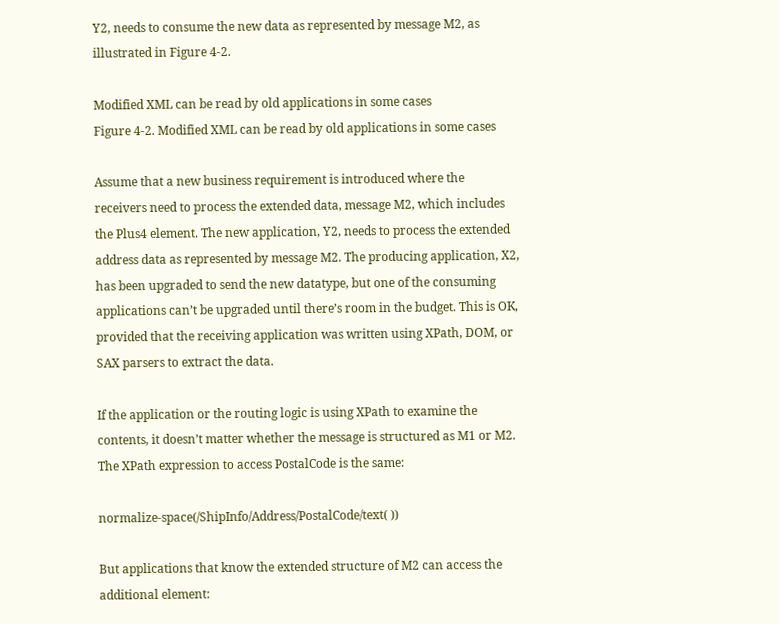Y2, needs to consume the new data as represented by message M2, as illustrated in Figure 4-2.

Modified XML can be read by old applications in some cases
Figure 4-2. Modified XML can be read by old applications in some cases

Assume that a new business requirement is introduced where the receivers need to process the extended data, message M2, which includes the Plus4 element. The new application, Y2, needs to process the extended address data as represented by message M2. The producing application, X2, has been upgraded to send the new datatype, but one of the consuming applications can’t be upgraded until there’s room in the budget. This is OK, provided that the receiving application was written using XPath, DOM, or SAX parsers to extract the data.

If the application or the routing logic is using XPath to examine the contents, it doesn’t matter whether the message is structured as M1 or M2. The XPath expression to access PostalCode is the same:

normalize-space(/ShipInfo/Address/PostalCode/text( ))

But applications that know the extended structure of M2 can access the additional element: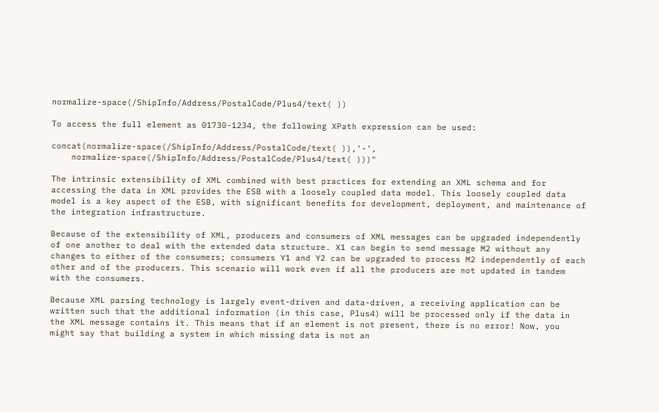normalize-space(/ShipInfo/Address/PostalCode/Plus4/text( ))

To access the full element as 01730-1234, the following XPath expression can be used:

concat(normalize-space(/ShipInfo/Address/PostalCode/text( )),'-',
    normalize-space(/ShipInfo/Address/PostalCode/Plus4/text( )))"

The intrinsic extensibility of XML combined with best practices for extending an XML schema and for accessing the data in XML provides the ESB with a loosely coupled data model. This loosely coupled data model is a key aspect of the ESB, with significant benefits for development, deployment, and maintenance of the integration infrastructure.

Because of the extensibility of XML, producers and consumers of XML messages can be upgraded independently of one another to deal with the extended data structure. X1 can begin to send message M2 without any changes to either of the consumers; consumers Y1 and Y2 can be upgraded to process M2 independently of each other and of the producers. This scenario will work even if all the producers are not updated in tandem with the consumers.

Because XML parsing technology is largely event-driven and data-driven, a receiving application can be written such that the additional information (in this case, Plus4) will be processed only if the data in the XML message contains it. This means that if an element is not present, there is no error! Now, you might say that building a system in which missing data is not an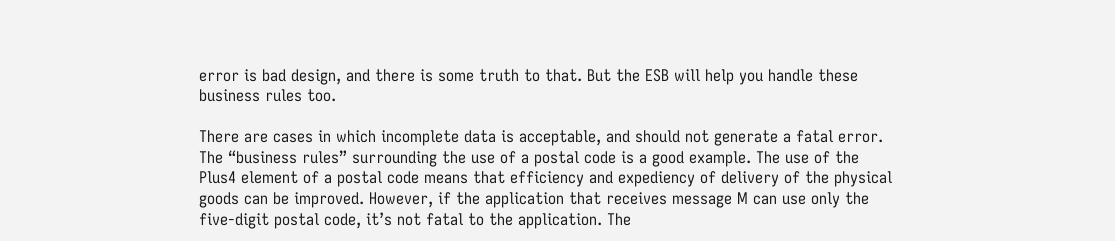error is bad design, and there is some truth to that. But the ESB will help you handle these business rules too.

There are cases in which incomplete data is acceptable, and should not generate a fatal error. The “business rules” surrounding the use of a postal code is a good example. The use of the Plus4 element of a postal code means that efficiency and expediency of delivery of the physical goods can be improved. However, if the application that receives message M can use only the five-digit postal code, it’s not fatal to the application. The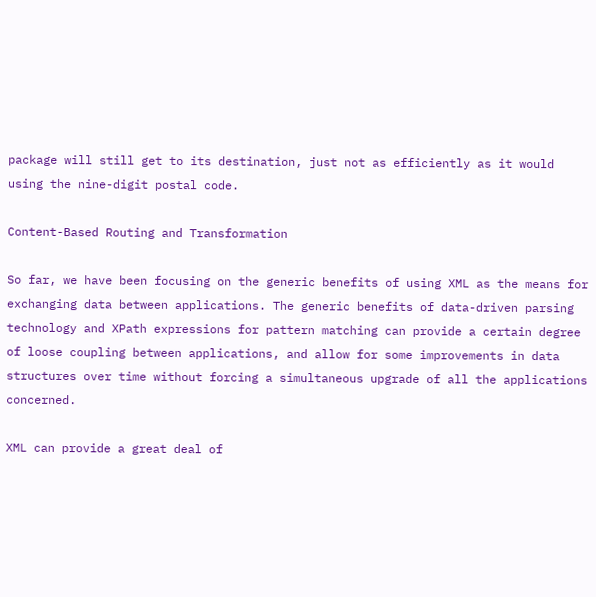package will still get to its destination, just not as efficiently as it would using the nine-digit postal code.

Content-Based Routing and Transformation

So far, we have been focusing on the generic benefits of using XML as the means for exchanging data between applications. The generic benefits of data-driven parsing technology and XPath expressions for pattern matching can provide a certain degree of loose coupling between applications, and allow for some improvements in data structures over time without forcing a simultaneous upgrade of all the applications concerned.

XML can provide a great deal of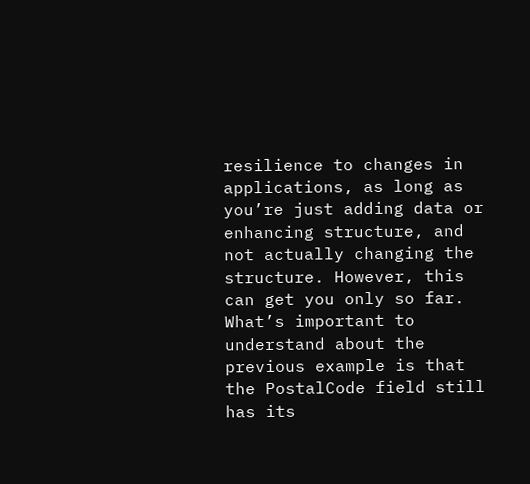resilience to changes in applications, as long as you’re just adding data or enhancing structure, and not actually changing the structure. However, this can get you only so far. What’s important to understand about the previous example is that the PostalCode field still has its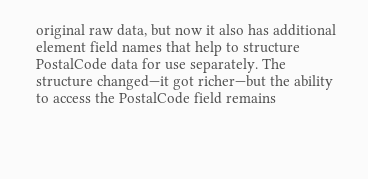original raw data, but now it also has additional element field names that help to structure PostalCode data for use separately. The structure changed—it got richer—but the ability to access the PostalCode field remains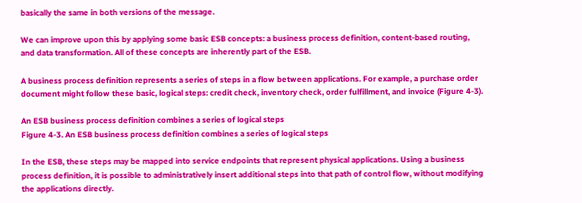basically the same in both versions of the message.

We can improve upon this by applying some basic ESB concepts: a business process definition, content-based routing, and data transformation. All of these concepts are inherently part of the ESB.

A business process definition represents a series of steps in a flow between applications. For example, a purchase order document might follow these basic, logical steps: credit check, inventory check, order fulfillment, and invoice (Figure 4-3).

An ESB business process definition combines a series of logical steps
Figure 4-3. An ESB business process definition combines a series of logical steps

In the ESB, these steps may be mapped into service endpoints that represent physical applications. Using a business process definition, it is possible to administratively insert additional steps into that path of control flow, without modifying the applications directly.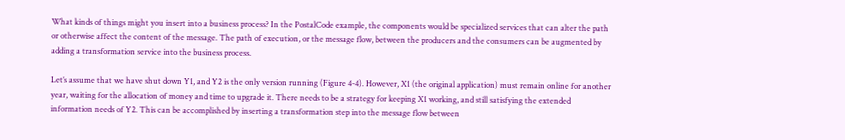What kinds of things might you insert into a business process? In the PostalCode example, the components would be specialized services that can alter the path or otherwise affect the content of the message. The path of execution, or the message flow, between the producers and the consumers can be augmented by adding a transformation service into the business process.

Let’s assume that we have shut down Y1, and Y2 is the only version running (Figure 4-4). However, X1 (the original application) must remain online for another year, waiting for the allocation of money and time to upgrade it. There needs to be a strategy for keeping X1 working, and still satisfying the extended information needs of Y2. This can be accomplished by inserting a transformation step into the message flow between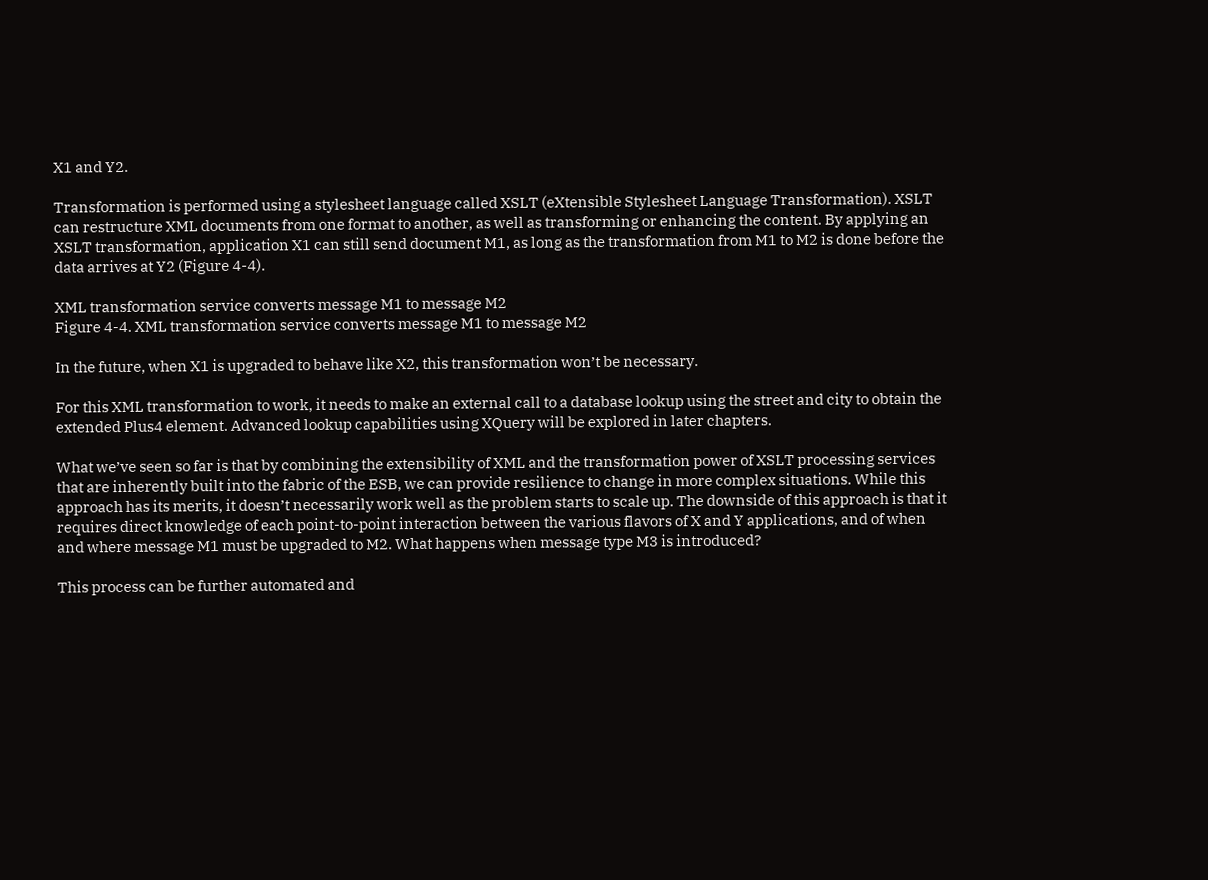X1 and Y2.

Transformation is performed using a stylesheet language called XSLT (eXtensible Stylesheet Language Transformation). XSLT can restructure XML documents from one format to another, as well as transforming or enhancing the content. By applying an XSLT transformation, application X1 can still send document M1, as long as the transformation from M1 to M2 is done before the data arrives at Y2 (Figure 4-4).

XML transformation service converts message M1 to message M2
Figure 4-4. XML transformation service converts message M1 to message M2

In the future, when X1 is upgraded to behave like X2, this transformation won’t be necessary.

For this XML transformation to work, it needs to make an external call to a database lookup using the street and city to obtain the extended Plus4 element. Advanced lookup capabilities using XQuery will be explored in later chapters.

What we’ve seen so far is that by combining the extensibility of XML and the transformation power of XSLT processing services that are inherently built into the fabric of the ESB, we can provide resilience to change in more complex situations. While this approach has its merits, it doesn’t necessarily work well as the problem starts to scale up. The downside of this approach is that it requires direct knowledge of each point-to-point interaction between the various flavors of X and Y applications, and of when and where message M1 must be upgraded to M2. What happens when message type M3 is introduced?

This process can be further automated and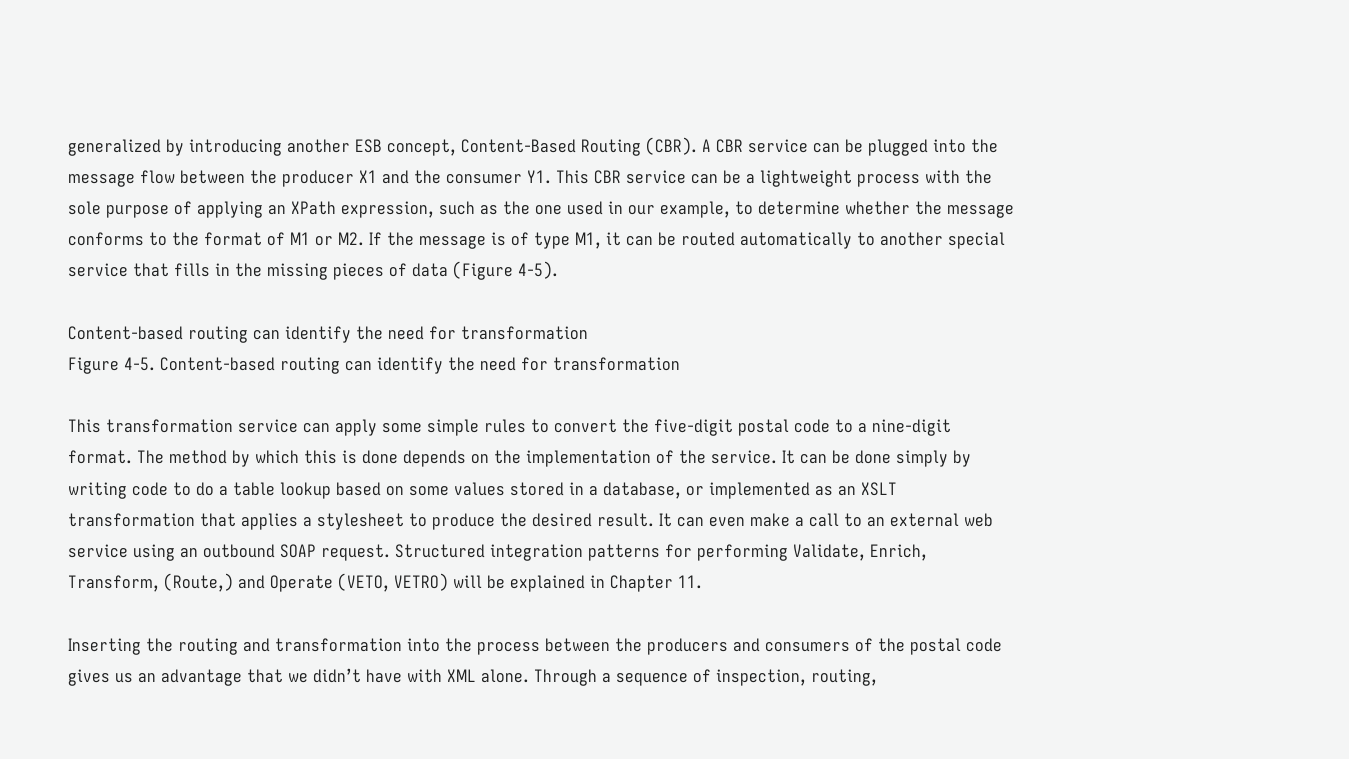generalized by introducing another ESB concept, Content-Based Routing (CBR). A CBR service can be plugged into the message flow between the producer X1 and the consumer Y1. This CBR service can be a lightweight process with the sole purpose of applying an XPath expression, such as the one used in our example, to determine whether the message conforms to the format of M1 or M2. If the message is of type M1, it can be routed automatically to another special service that fills in the missing pieces of data (Figure 4-5).

Content-based routing can identify the need for transformation
Figure 4-5. Content-based routing can identify the need for transformation

This transformation service can apply some simple rules to convert the five-digit postal code to a nine-digit format. The method by which this is done depends on the implementation of the service. It can be done simply by writing code to do a table lookup based on some values stored in a database, or implemented as an XSLT transformation that applies a stylesheet to produce the desired result. It can even make a call to an external web service using an outbound SOAP request. Structured integration patterns for performing Validate, Enrich, Transform, (Route,) and Operate (VETO, VETRO) will be explained in Chapter 11.

Inserting the routing and transformation into the process between the producers and consumers of the postal code gives us an advantage that we didn’t have with XML alone. Through a sequence of inspection, routing,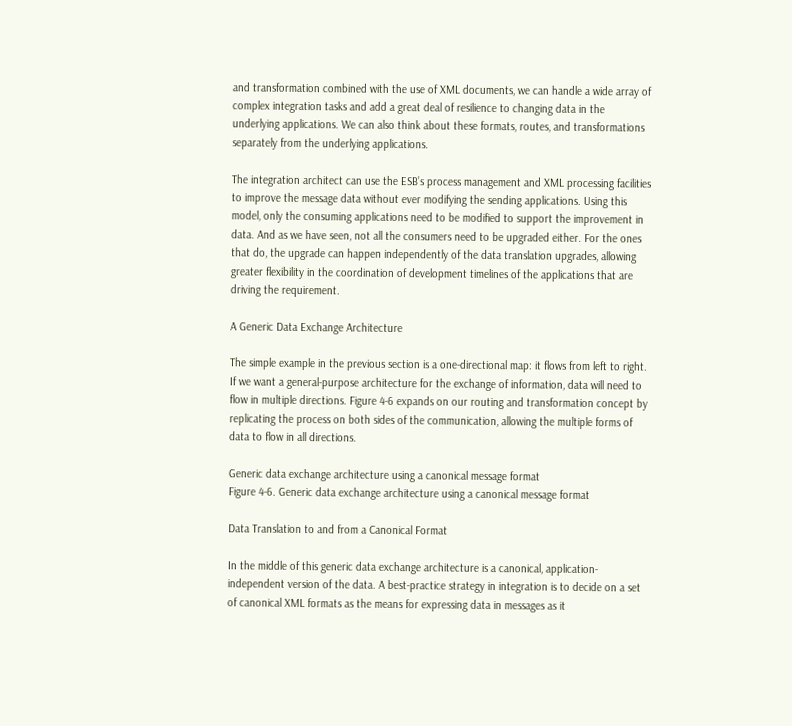and transformation combined with the use of XML documents, we can handle a wide array of complex integration tasks and add a great deal of resilience to changing data in the underlying applications. We can also think about these formats, routes, and transformations separately from the underlying applications.

The integration architect can use the ESB’s process management and XML processing facilities to improve the message data without ever modifying the sending applications. Using this model, only the consuming applications need to be modified to support the improvement in data. And as we have seen, not all the consumers need to be upgraded either. For the ones that do, the upgrade can happen independently of the data translation upgrades, allowing greater flexibility in the coordination of development timelines of the applications that are driving the requirement.

A Generic Data Exchange Architecture

The simple example in the previous section is a one-directional map: it flows from left to right. If we want a general-purpose architecture for the exchange of information, data will need to flow in multiple directions. Figure 4-6 expands on our routing and transformation concept by replicating the process on both sides of the communication, allowing the multiple forms of data to flow in all directions.

Generic data exchange architecture using a canonical message format
Figure 4-6. Generic data exchange architecture using a canonical message format

Data Translation to and from a Canonical Format

In the middle of this generic data exchange architecture is a canonical, application-independent version of the data. A best-practice strategy in integration is to decide on a set of canonical XML formats as the means for expressing data in messages as it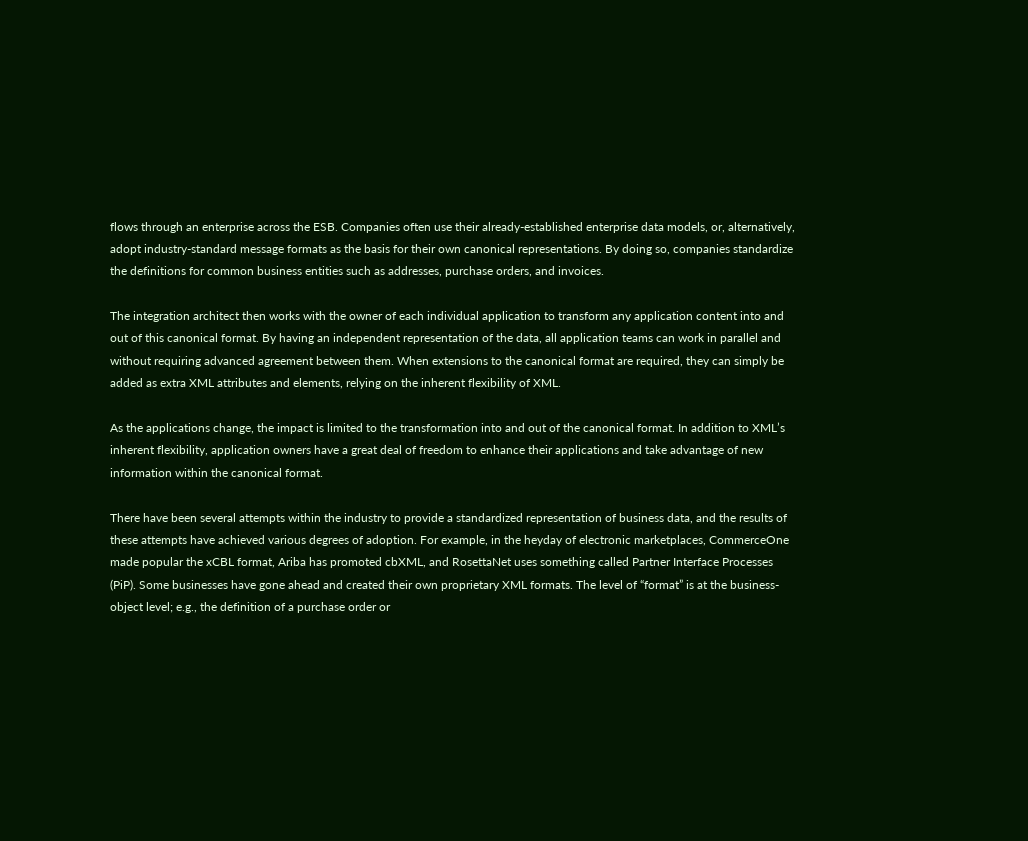flows through an enterprise across the ESB. Companies often use their already-established enterprise data models, or, alternatively, adopt industry-standard message formats as the basis for their own canonical representations. By doing so, companies standardize the definitions for common business entities such as addresses, purchase orders, and invoices.

The integration architect then works with the owner of each individual application to transform any application content into and out of this canonical format. By having an independent representation of the data, all application teams can work in parallel and without requiring advanced agreement between them. When extensions to the canonical format are required, they can simply be added as extra XML attributes and elements, relying on the inherent flexibility of XML.

As the applications change, the impact is limited to the transformation into and out of the canonical format. In addition to XML’s inherent flexibility, application owners have a great deal of freedom to enhance their applications and take advantage of new information within the canonical format.

There have been several attempts within the industry to provide a standardized representation of business data, and the results of these attempts have achieved various degrees of adoption. For example, in the heyday of electronic marketplaces, CommerceOne made popular the xCBL format, Ariba has promoted cbXML, and RosettaNet uses something called Partner Interface Processes (PiP). Some businesses have gone ahead and created their own proprietary XML formats. The level of “format” is at the business-object level; e.g., the definition of a purchase order or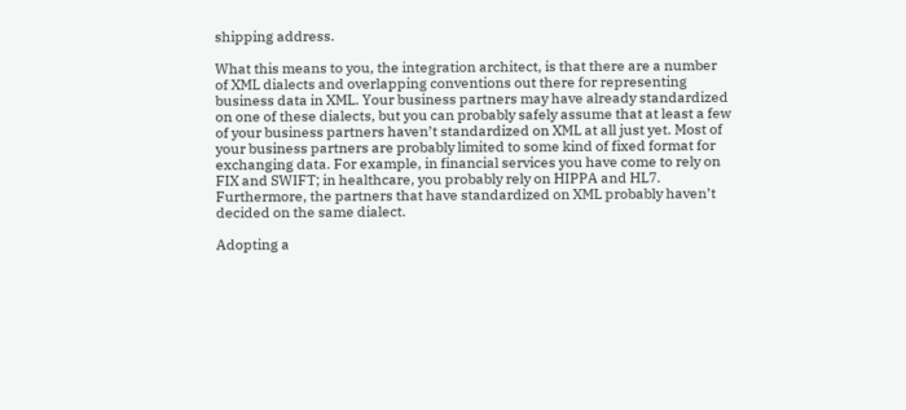shipping address.

What this means to you, the integration architect, is that there are a number of XML dialects and overlapping conventions out there for representing business data in XML. Your business partners may have already standardized on one of these dialects, but you can probably safely assume that at least a few of your business partners haven’t standardized on XML at all just yet. Most of your business partners are probably limited to some kind of fixed format for exchanging data. For example, in financial services you have come to rely on FIX and SWIFT; in healthcare, you probably rely on HIPPA and HL7. Furthermore, the partners that have standardized on XML probably haven’t decided on the same dialect.

Adopting a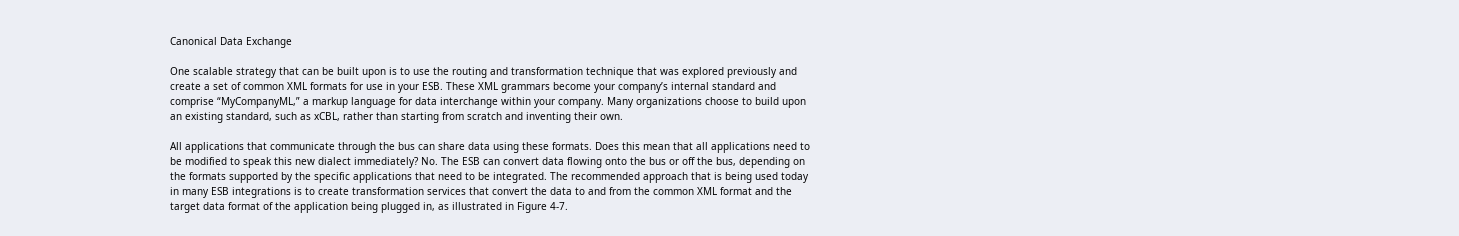Canonical Data Exchange

One scalable strategy that can be built upon is to use the routing and transformation technique that was explored previously and create a set of common XML formats for use in your ESB. These XML grammars become your company’s internal standard and comprise “MyCompanyML,” a markup language for data interchange within your company. Many organizations choose to build upon an existing standard, such as xCBL, rather than starting from scratch and inventing their own.

All applications that communicate through the bus can share data using these formats. Does this mean that all applications need to be modified to speak this new dialect immediately? No. The ESB can convert data flowing onto the bus or off the bus, depending on the formats supported by the specific applications that need to be integrated. The recommended approach that is being used today in many ESB integrations is to create transformation services that convert the data to and from the common XML format and the target data format of the application being plugged in, as illustrated in Figure 4-7.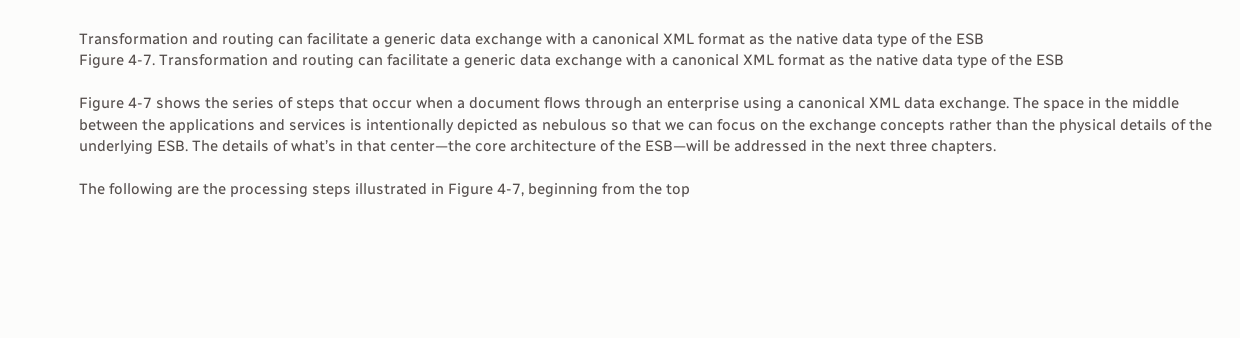Transformation and routing can facilitate a generic data exchange with a canonical XML format as the native data type of the ESB
Figure 4-7. Transformation and routing can facilitate a generic data exchange with a canonical XML format as the native data type of the ESB

Figure 4-7 shows the series of steps that occur when a document flows through an enterprise using a canonical XML data exchange. The space in the middle between the applications and services is intentionally depicted as nebulous so that we can focus on the exchange concepts rather than the physical details of the underlying ESB. The details of what’s in that center—the core architecture of the ESB—will be addressed in the next three chapters.

The following are the processing steps illustrated in Figure 4-7, beginning from the top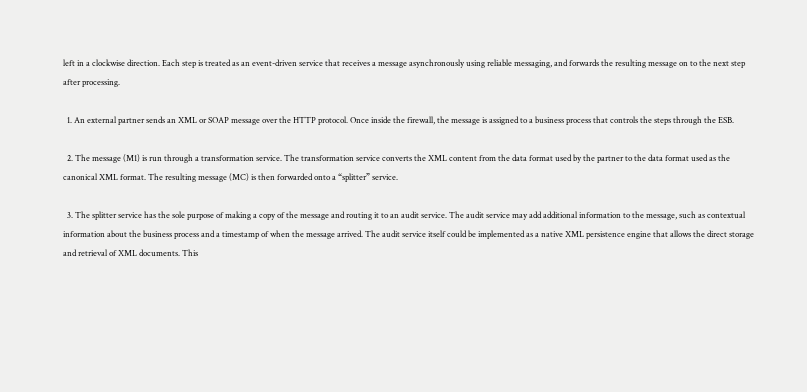left in a clockwise direction. Each step is treated as an event-driven service that receives a message asynchronously using reliable messaging, and forwards the resulting message on to the next step after processing.

  1. An external partner sends an XML or SOAP message over the HTTP protocol. Once inside the firewall, the message is assigned to a business process that controls the steps through the ESB.

  2. The message (M1) is run through a transformation service. The transformation service converts the XML content from the data format used by the partner to the data format used as the canonical XML format. The resulting message (MC) is then forwarded onto a “splitter” service.

  3. The splitter service has the sole purpose of making a copy of the message and routing it to an audit service. The audit service may add additional information to the message, such as contextual information about the business process and a timestamp of when the message arrived. The audit service itself could be implemented as a native XML persistence engine that allows the direct storage and retrieval of XML documents. This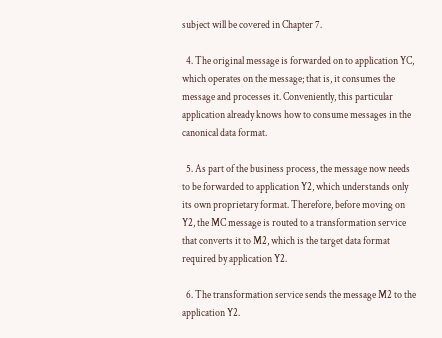subject will be covered in Chapter 7.

  4. The original message is forwarded on to application YC, which operates on the message; that is, it consumes the message and processes it. Conveniently, this particular application already knows how to consume messages in the canonical data format.

  5. As part of the business process, the message now needs to be forwarded to application Y2, which understands only its own proprietary format. Therefore, before moving on Y2, the MC message is routed to a transformation service that converts it to M2, which is the target data format required by application Y2.

  6. The transformation service sends the message M2 to the application Y2.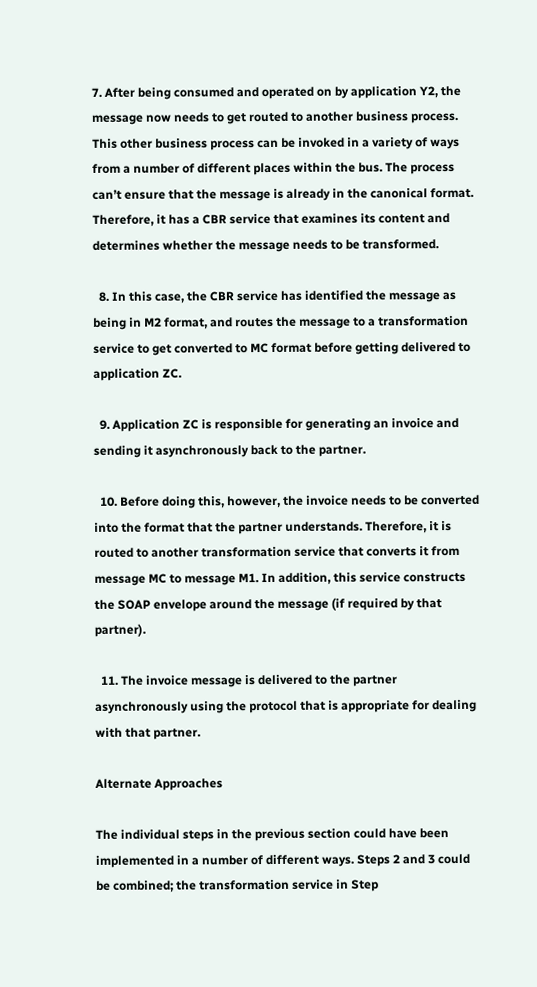7. After being consumed and operated on by application Y2, the message now needs to get routed to another business process. This other business process can be invoked in a variety of ways from a number of different places within the bus. The process can’t ensure that the message is already in the canonical format. Therefore, it has a CBR service that examines its content and determines whether the message needs to be transformed.

  8. In this case, the CBR service has identified the message as being in M2 format, and routes the message to a transformation service to get converted to MC format before getting delivered to application ZC.

  9. Application ZC is responsible for generating an invoice and sending it asynchronously back to the partner.

  10. Before doing this, however, the invoice needs to be converted into the format that the partner understands. Therefore, it is routed to another transformation service that converts it from message MC to message M1. In addition, this service constructs the SOAP envelope around the message (if required by that partner).

  11. The invoice message is delivered to the partner asynchronously using the protocol that is appropriate for dealing with that partner.

Alternate Approaches

The individual steps in the previous section could have been implemented in a number of different ways. Steps 2 and 3 could be combined; the transformation service in Step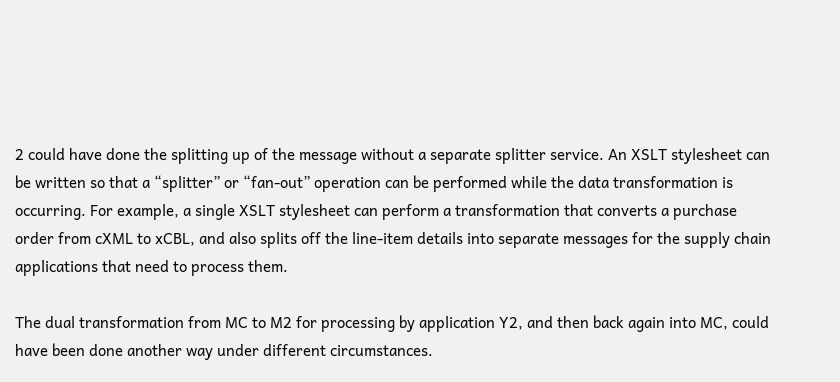2 could have done the splitting up of the message without a separate splitter service. An XSLT stylesheet can be written so that a “splitter” or “fan-out” operation can be performed while the data transformation is occurring. For example, a single XSLT stylesheet can perform a transformation that converts a purchase order from cXML to xCBL, and also splits off the line-item details into separate messages for the supply chain applications that need to process them.

The dual transformation from MC to M2 for processing by application Y2, and then back again into MC, could have been done another way under different circumstances.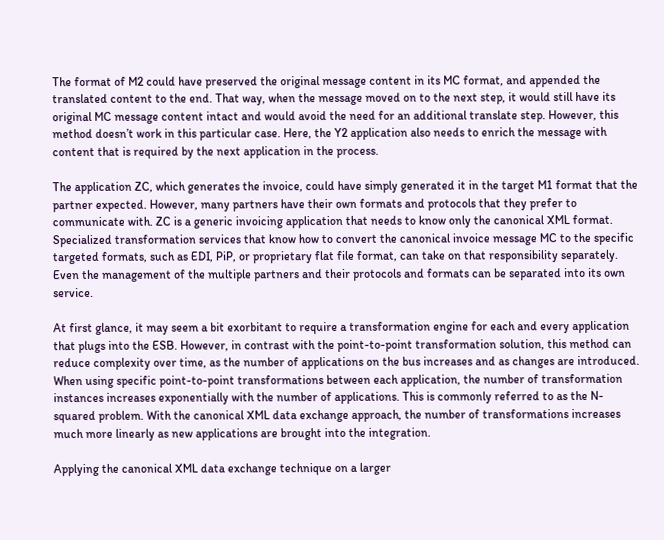The format of M2 could have preserved the original message content in its MC format, and appended the translated content to the end. That way, when the message moved on to the next step, it would still have its original MC message content intact and would avoid the need for an additional translate step. However, this method doesn’t work in this particular case. Here, the Y2 application also needs to enrich the message with content that is required by the next application in the process.

The application ZC, which generates the invoice, could have simply generated it in the target M1 format that the partner expected. However, many partners have their own formats and protocols that they prefer to communicate with. ZC is a generic invoicing application that needs to know only the canonical XML format. Specialized transformation services that know how to convert the canonical invoice message MC to the specific targeted formats, such as EDI, PiP, or proprietary flat file format, can take on that responsibility separately. Even the management of the multiple partners and their protocols and formats can be separated into its own service.

At first glance, it may seem a bit exorbitant to require a transformation engine for each and every application that plugs into the ESB. However, in contrast with the point-to-point transformation solution, this method can reduce complexity over time, as the number of applications on the bus increases and as changes are introduced. When using specific point-to-point transformations between each application, the number of transformation instances increases exponentially with the number of applications. This is commonly referred to as the N-squared problem. With the canonical XML data exchange approach, the number of transformations increases much more linearly as new applications are brought into the integration.

Applying the canonical XML data exchange technique on a larger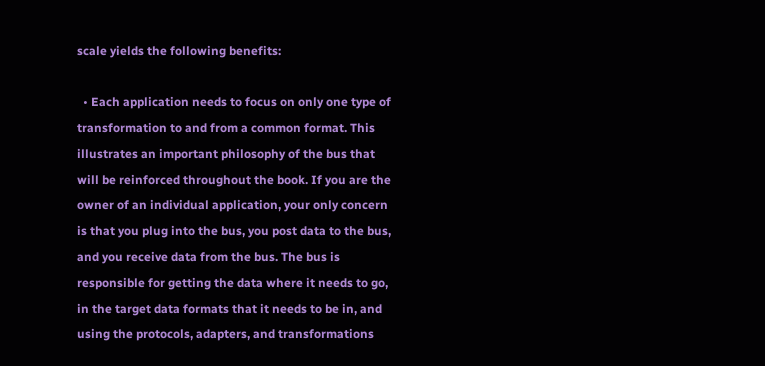scale yields the following benefits:

  • Each application needs to focus on only one type of transformation to and from a common format. This illustrates an important philosophy of the bus that will be reinforced throughout the book. If you are the owner of an individual application, your only concern is that you plug into the bus, you post data to the bus, and you receive data from the bus. The bus is responsible for getting the data where it needs to go, in the target data formats that it needs to be in, and using the protocols, adapters, and transformations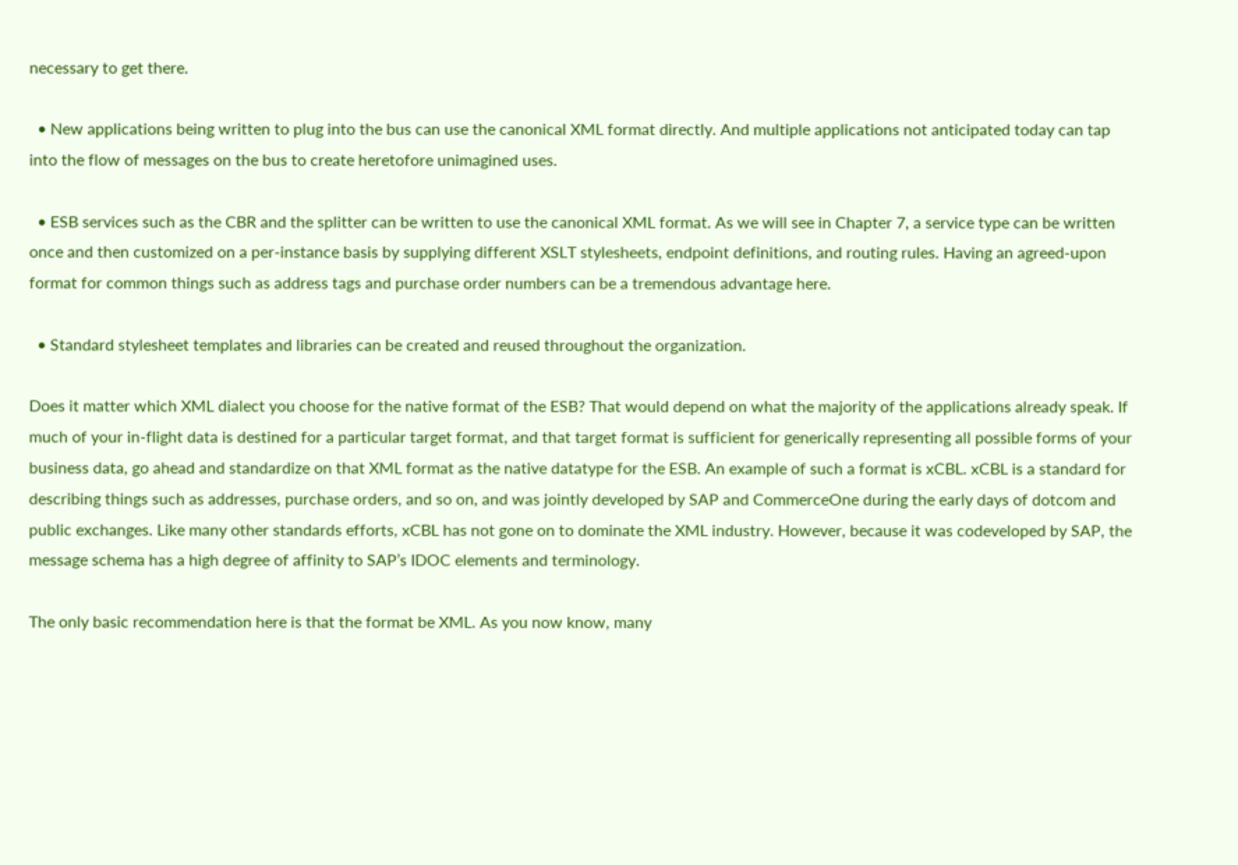necessary to get there.

  • New applications being written to plug into the bus can use the canonical XML format directly. And multiple applications not anticipated today can tap into the flow of messages on the bus to create heretofore unimagined uses.

  • ESB services such as the CBR and the splitter can be written to use the canonical XML format. As we will see in Chapter 7, a service type can be written once and then customized on a per-instance basis by supplying different XSLT stylesheets, endpoint definitions, and routing rules. Having an agreed-upon format for common things such as address tags and purchase order numbers can be a tremendous advantage here.

  • Standard stylesheet templates and libraries can be created and reused throughout the organization.

Does it matter which XML dialect you choose for the native format of the ESB? That would depend on what the majority of the applications already speak. If much of your in-flight data is destined for a particular target format, and that target format is sufficient for generically representing all possible forms of your business data, go ahead and standardize on that XML format as the native datatype for the ESB. An example of such a format is xCBL. xCBL is a standard for describing things such as addresses, purchase orders, and so on, and was jointly developed by SAP and CommerceOne during the early days of dotcom and public exchanges. Like many other standards efforts, xCBL has not gone on to dominate the XML industry. However, because it was codeveloped by SAP, the message schema has a high degree of affinity to SAP’s IDOC elements and terminology.

The only basic recommendation here is that the format be XML. As you now know, many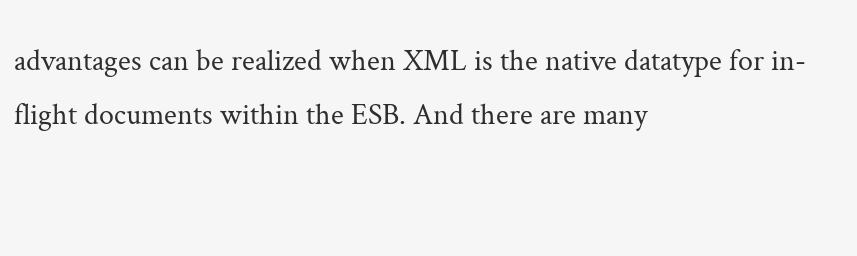advantages can be realized when XML is the native datatype for in-flight documents within the ESB. And there are many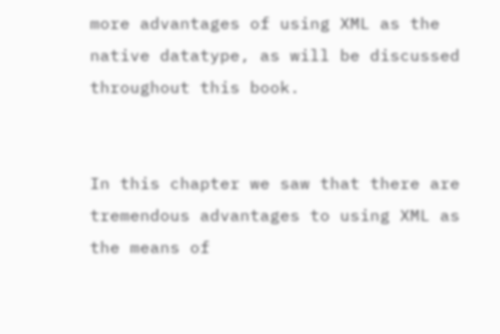more advantages of using XML as the native datatype, as will be discussed throughout this book.


In this chapter we saw that there are tremendous advantages to using XML as the means of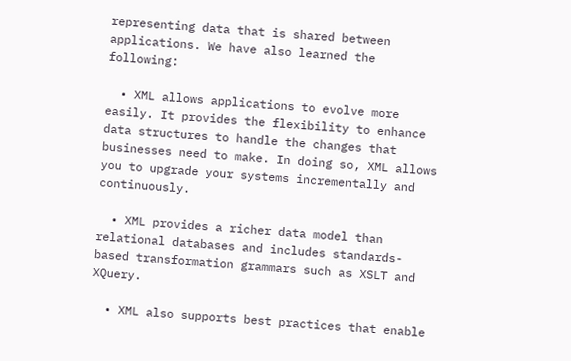representing data that is shared between applications. We have also learned the following:

  • XML allows applications to evolve more easily. It provides the flexibility to enhance data structures to handle the changes that businesses need to make. In doing so, XML allows you to upgrade your systems incrementally and continuously.

  • XML provides a richer data model than relational databases and includes standards-based transformation grammars such as XSLT and XQuery.

  • XML also supports best practices that enable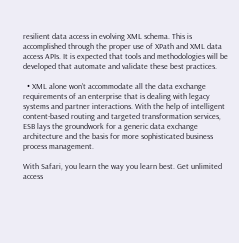resilient data access in evolving XML schema. This is accomplished through the proper use of XPath and XML data access APIs. It is expected that tools and methodologies will be developed that automate and validate these best practices.

  • XML alone won’t accommodate all the data exchange requirements of an enterprise that is dealing with legacy systems and partner interactions. With the help of intelligent content-based routing and targeted transformation services, ESB lays the groundwork for a generic data exchange architecture and the basis for more sophisticated business process management.

With Safari, you learn the way you learn best. Get unlimited access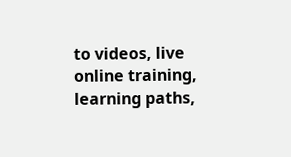to videos, live online training, learning paths,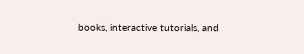books, interactive tutorials, and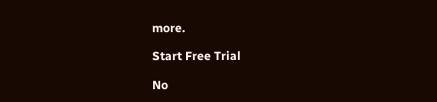more.

Start Free Trial

No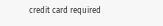credit card required